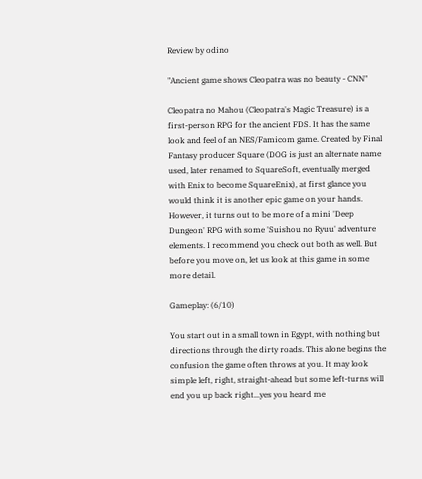Review by odino

"Ancient game shows Cleopatra was no beauty - CNN"

Cleopatra no Mahou (Cleopatra's Magic Treasure) is a first-person RPG for the ancient FDS. It has the same look and feel of an NES/Famicom game. Created by Final Fantasy producer Square (DOG is just an alternate name used, later renamed to SquareSoft, eventually merged with Enix to become SquareEnix), at first glance you would think it is another epic game on your hands. However, it turns out to be more of a mini 'Deep Dungeon' RPG with some 'Suishou no Ryuu' adventure elements. I recommend you check out both as well. But before you move on, let us look at this game in some more detail.

Gameplay: (6/10)

You start out in a small town in Egypt, with nothing but directions through the dirty roads. This alone begins the confusion the game often throws at you. It may look simple left, right, straight-ahead but some left-turns will end you up back right...yes you heard me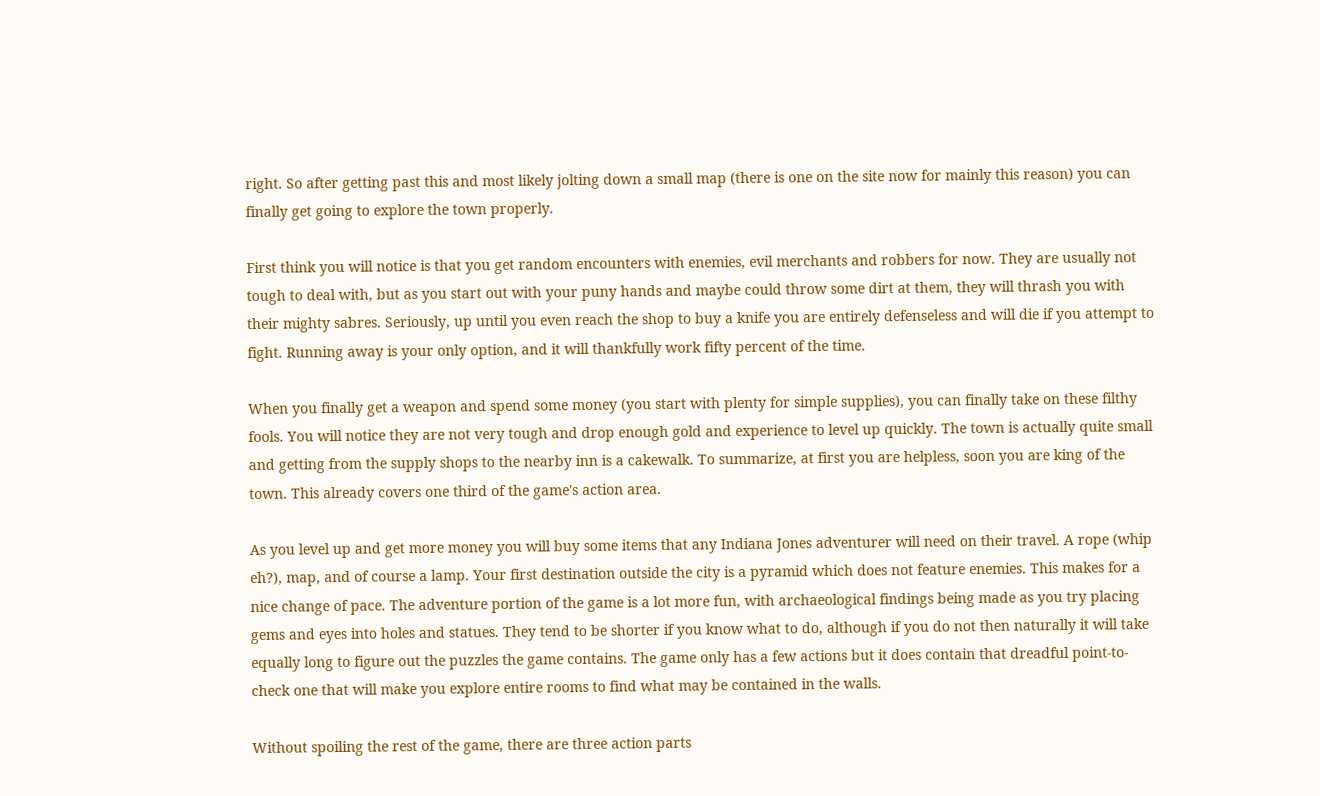right. So after getting past this and most likely jolting down a small map (there is one on the site now for mainly this reason) you can finally get going to explore the town properly.

First think you will notice is that you get random encounters with enemies, evil merchants and robbers for now. They are usually not tough to deal with, but as you start out with your puny hands and maybe could throw some dirt at them, they will thrash you with their mighty sabres. Seriously, up until you even reach the shop to buy a knife you are entirely defenseless and will die if you attempt to fight. Running away is your only option, and it will thankfully work fifty percent of the time.

When you finally get a weapon and spend some money (you start with plenty for simple supplies), you can finally take on these filthy fools. You will notice they are not very tough and drop enough gold and experience to level up quickly. The town is actually quite small and getting from the supply shops to the nearby inn is a cakewalk. To summarize, at first you are helpless, soon you are king of the town. This already covers one third of the game's action area.

As you level up and get more money you will buy some items that any Indiana Jones adventurer will need on their travel. A rope (whip eh?), map, and of course a lamp. Your first destination outside the city is a pyramid which does not feature enemies. This makes for a nice change of pace. The adventure portion of the game is a lot more fun, with archaeological findings being made as you try placing gems and eyes into holes and statues. They tend to be shorter if you know what to do, although if you do not then naturally it will take equally long to figure out the puzzles the game contains. The game only has a few actions but it does contain that dreadful point-to-check one that will make you explore entire rooms to find what may be contained in the walls.

Without spoiling the rest of the game, there are three action parts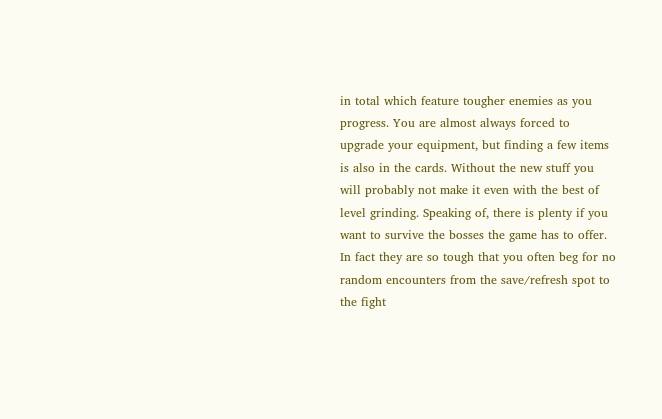in total which feature tougher enemies as you progress. You are almost always forced to upgrade your equipment, but finding a few items is also in the cards. Without the new stuff you will probably not make it even with the best of level grinding. Speaking of, there is plenty if you want to survive the bosses the game has to offer. In fact they are so tough that you often beg for no random encounters from the save/refresh spot to the fight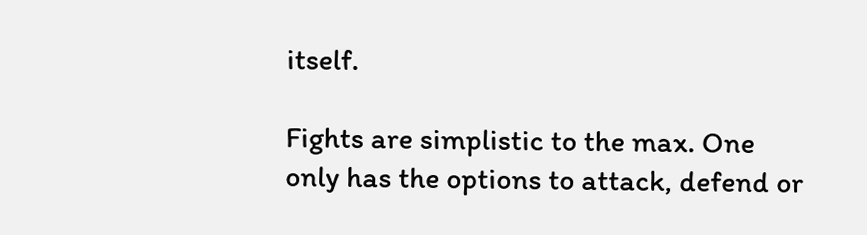itself.

Fights are simplistic to the max. One only has the options to attack, defend or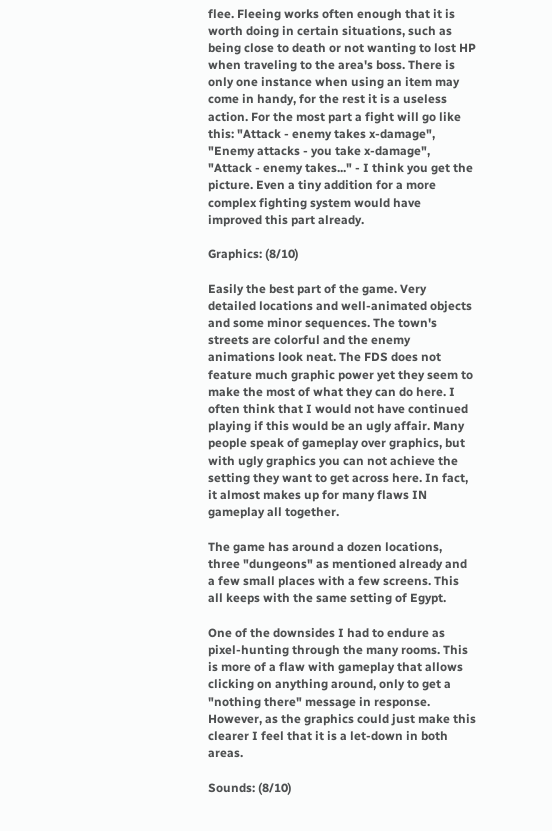flee. Fleeing works often enough that it is worth doing in certain situations, such as being close to death or not wanting to lost HP when traveling to the area's boss. There is only one instance when using an item may come in handy, for the rest it is a useless action. For the most part a fight will go like this: "Attack - enemy takes x-damage", "Enemy attacks - you take x-damage", "Attack - enemy takes..." - I think you get the picture. Even a tiny addition for a more complex fighting system would have improved this part already.

Graphics: (8/10)

Easily the best part of the game. Very detailed locations and well-animated objects and some minor sequences. The town's streets are colorful and the enemy animations look neat. The FDS does not feature much graphic power yet they seem to make the most of what they can do here. I often think that I would not have continued playing if this would be an ugly affair. Many people speak of gameplay over graphics, but with ugly graphics you can not achieve the setting they want to get across here. In fact, it almost makes up for many flaws IN gameplay all together.

The game has around a dozen locations, three "dungeons" as mentioned already and a few small places with a few screens. This all keeps with the same setting of Egypt.

One of the downsides I had to endure as pixel-hunting through the many rooms. This is more of a flaw with gameplay that allows clicking on anything around, only to get a "nothing there" message in response. However, as the graphics could just make this clearer I feel that it is a let-down in both areas.

Sounds: (8/10)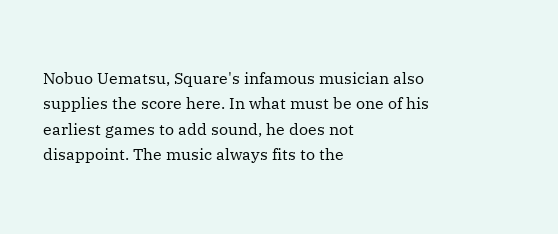Nobuo Uematsu, Square's infamous musician also supplies the score here. In what must be one of his earliest games to add sound, he does not disappoint. The music always fits to the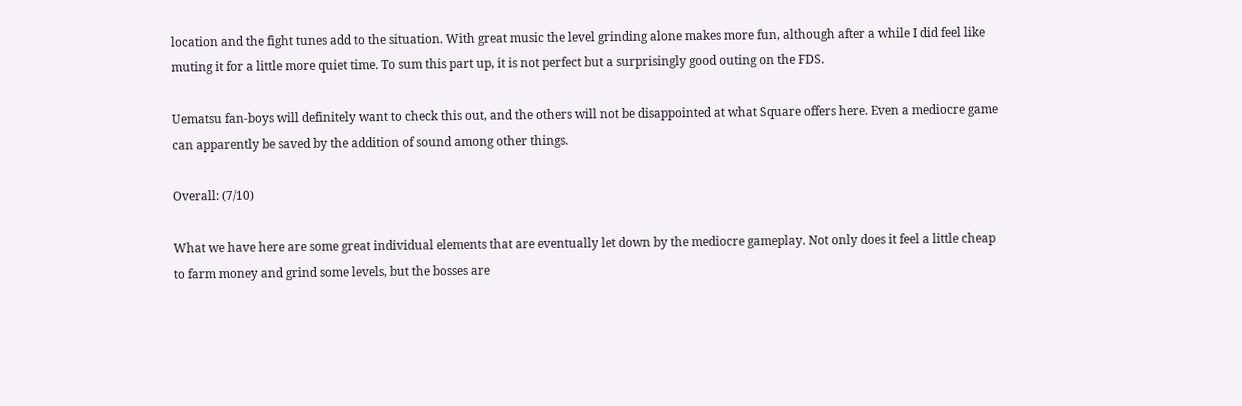location and the fight tunes add to the situation. With great music the level grinding alone makes more fun, although after a while I did feel like muting it for a little more quiet time. To sum this part up, it is not perfect but a surprisingly good outing on the FDS.

Uematsu fan-boys will definitely want to check this out, and the others will not be disappointed at what Square offers here. Even a mediocre game can apparently be saved by the addition of sound among other things.

Overall: (7/10)

What we have here are some great individual elements that are eventually let down by the mediocre gameplay. Not only does it feel a little cheap to farm money and grind some levels, but the bosses are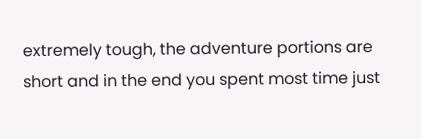extremely tough, the adventure portions are short and in the end you spent most time just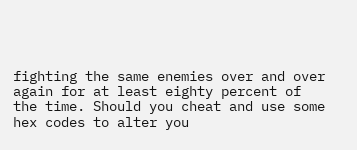fighting the same enemies over and over again for at least eighty percent of the time. Should you cheat and use some hex codes to alter you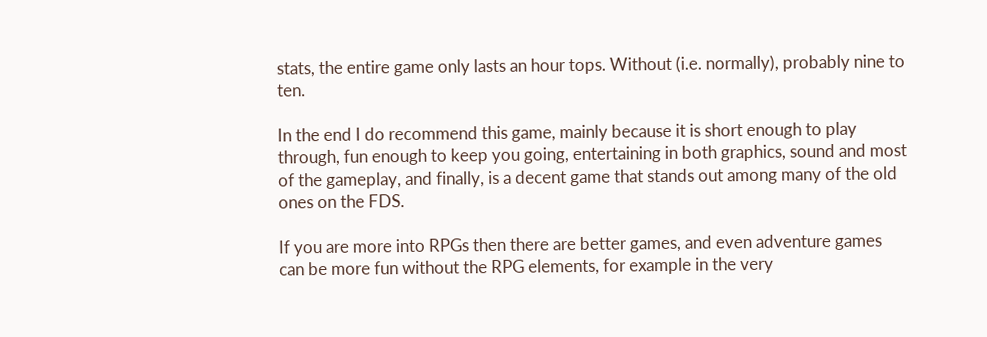stats, the entire game only lasts an hour tops. Without (i.e. normally), probably nine to ten.

In the end I do recommend this game, mainly because it is short enough to play through, fun enough to keep you going, entertaining in both graphics, sound and most of the gameplay, and finally, is a decent game that stands out among many of the old ones on the FDS.

If you are more into RPGs then there are better games, and even adventure games can be more fun without the RPG elements, for example in the very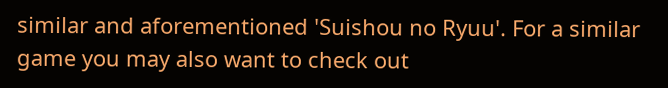similar and aforementioned 'Suishou no Ryuu'. For a similar game you may also want to check out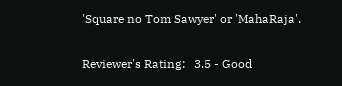'Square no Tom Sawyer' or 'MahaRaja'.

Reviewer's Rating:   3.5 - Good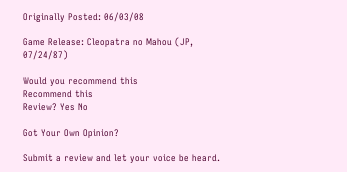Originally Posted: 06/03/08

Game Release: Cleopatra no Mahou (JP, 07/24/87)

Would you recommend this
Recommend this
Review? Yes No

Got Your Own Opinion?

Submit a review and let your voice be heard.